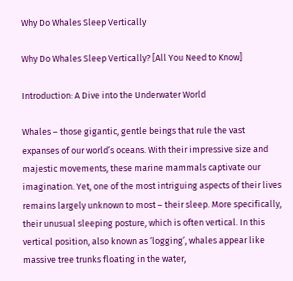Why Do Whales Sleep Vertically

Why Do Whales Sleep Vertically? [All You Need to Know]

Introduction: A Dive into the Underwater World

Whales – those gigantic, gentle beings that rule the vast expanses of our world’s oceans. With their impressive size and majestic movements, these marine mammals captivate our imagination. Yet, one of the most intriguing aspects of their lives remains largely unknown to most – their sleep. More specifically, their unusual sleeping posture, which is often vertical. In this vertical position, also known as ‘logging’, whales appear like massive tree trunks floating in the water,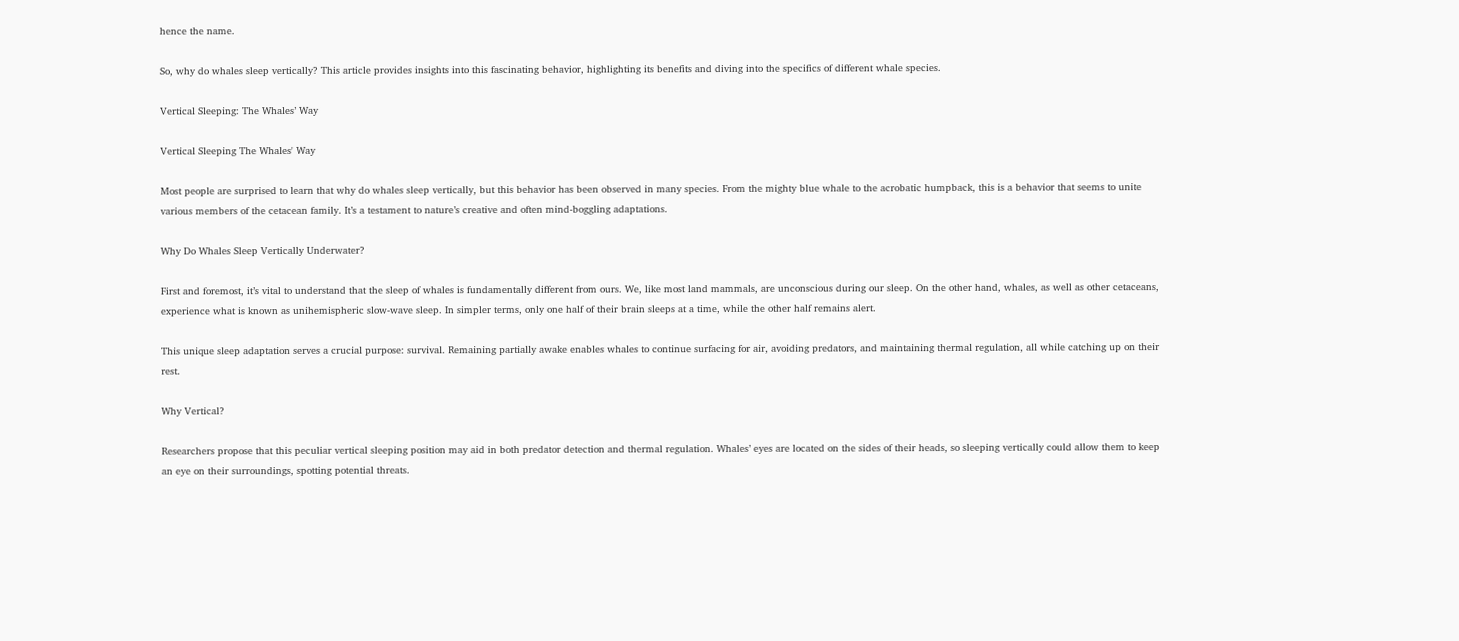hence the name.

So, why do whales sleep vertically? This article provides insights into this fascinating behavior, highlighting its benefits and diving into the specifics of different whale species.

Vertical Sleeping: The Whales’ Way

Vertical Sleeping The Whales' Way

Most people are surprised to learn that why do whales sleep vertically, but this behavior has been observed in many species. From the mighty blue whale to the acrobatic humpback, this is a behavior that seems to unite various members of the cetacean family. It’s a testament to nature’s creative and often mind-boggling adaptations.

Why Do Whales Sleep Vertically Underwater?

First and foremost, it’s vital to understand that the sleep of whales is fundamentally different from ours. We, like most land mammals, are unconscious during our sleep. On the other hand, whales, as well as other cetaceans, experience what is known as unihemispheric slow-wave sleep. In simpler terms, only one half of their brain sleeps at a time, while the other half remains alert.

This unique sleep adaptation serves a crucial purpose: survival. Remaining partially awake enables whales to continue surfacing for air, avoiding predators, and maintaining thermal regulation, all while catching up on their rest.

Why Vertical?

Researchers propose that this peculiar vertical sleeping position may aid in both predator detection and thermal regulation. Whales’ eyes are located on the sides of their heads, so sleeping vertically could allow them to keep an eye on their surroundings, spotting potential threats.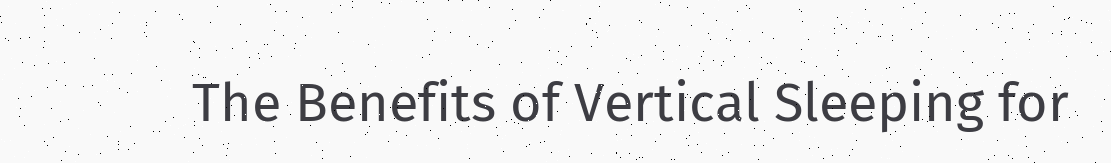The Benefits of Vertical Sleeping for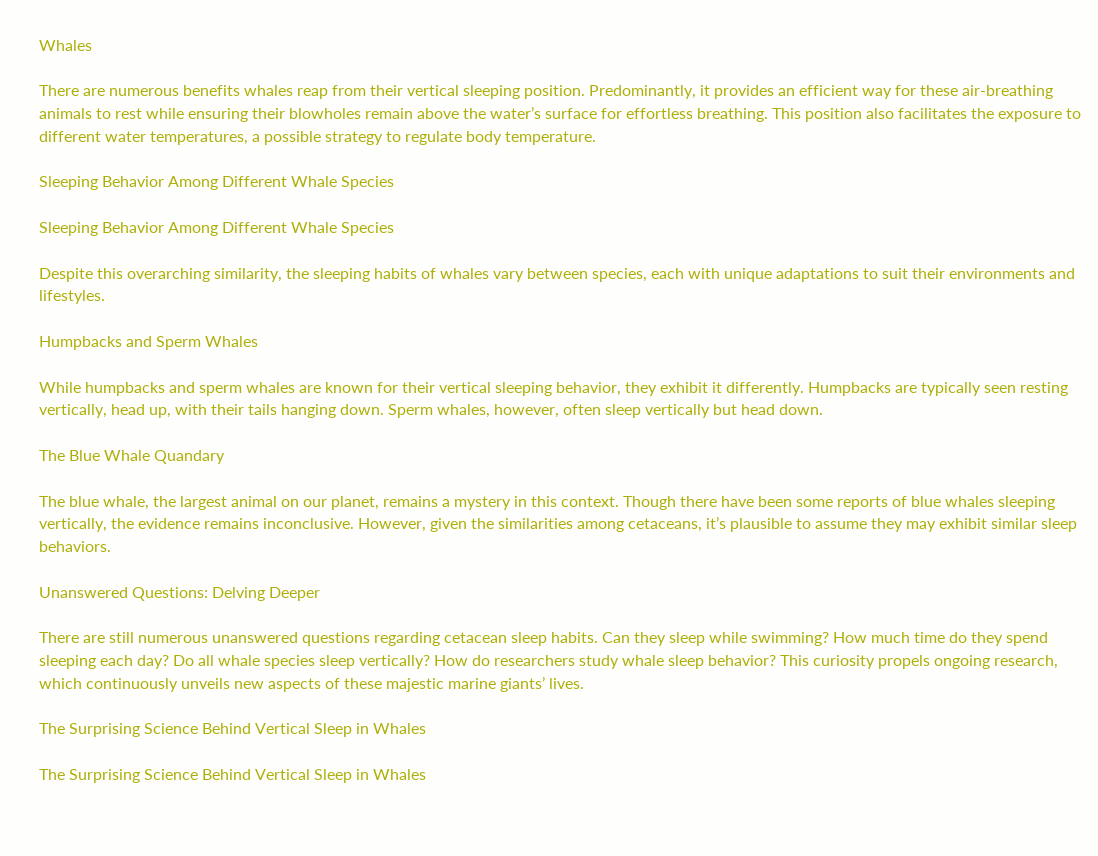Whales

There are numerous benefits whales reap from their vertical sleeping position. Predominantly, it provides an efficient way for these air-breathing animals to rest while ensuring their blowholes remain above the water’s surface for effortless breathing. This position also facilitates the exposure to different water temperatures, a possible strategy to regulate body temperature.

Sleeping Behavior Among Different Whale Species

Sleeping Behavior Among Different Whale Species

Despite this overarching similarity, the sleeping habits of whales vary between species, each with unique adaptations to suit their environments and lifestyles.

Humpbacks and Sperm Whales

While humpbacks and sperm whales are known for their vertical sleeping behavior, they exhibit it differently. Humpbacks are typically seen resting vertically, head up, with their tails hanging down. Sperm whales, however, often sleep vertically but head down.

The Blue Whale Quandary

The blue whale, the largest animal on our planet, remains a mystery in this context. Though there have been some reports of blue whales sleeping vertically, the evidence remains inconclusive. However, given the similarities among cetaceans, it’s plausible to assume they may exhibit similar sleep behaviors.

Unanswered Questions: Delving Deeper

There are still numerous unanswered questions regarding cetacean sleep habits. Can they sleep while swimming? How much time do they spend sleeping each day? Do all whale species sleep vertically? How do researchers study whale sleep behavior? This curiosity propels ongoing research, which continuously unveils new aspects of these majestic marine giants’ lives.

The Surprising Science Behind Vertical Sleep in Whales

The Surprising Science Behind Vertical Sleep in Whales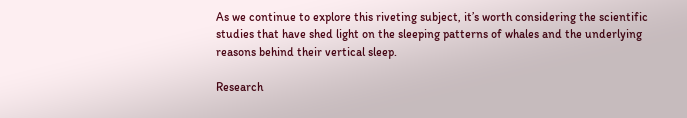As we continue to explore this riveting subject, it’s worth considering the scientific studies that have shed light on the sleeping patterns of whales and the underlying reasons behind their vertical sleep.

Research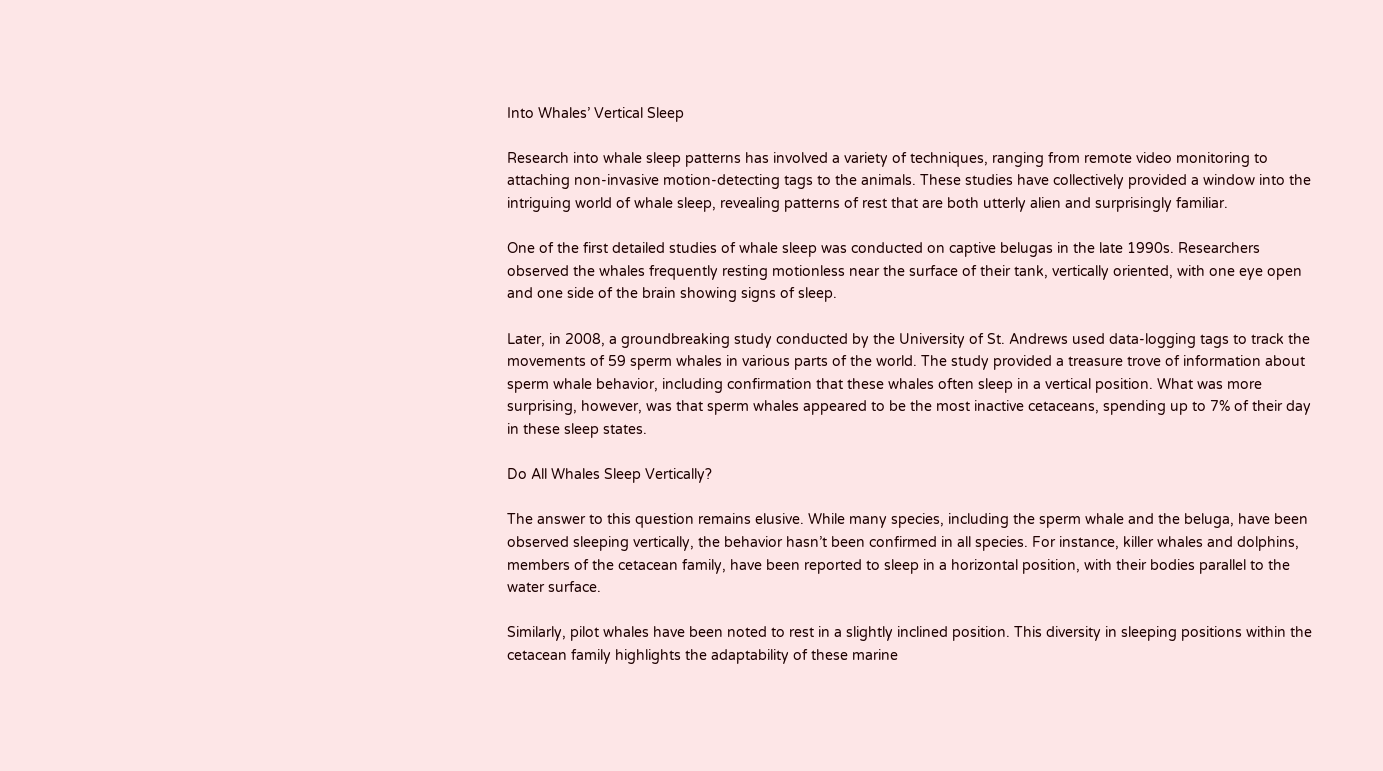Into Whales’ Vertical Sleep

Research into whale sleep patterns has involved a variety of techniques, ranging from remote video monitoring to attaching non-invasive motion-detecting tags to the animals. These studies have collectively provided a window into the intriguing world of whale sleep, revealing patterns of rest that are both utterly alien and surprisingly familiar.

One of the first detailed studies of whale sleep was conducted on captive belugas in the late 1990s. Researchers observed the whales frequently resting motionless near the surface of their tank, vertically oriented, with one eye open and one side of the brain showing signs of sleep.

Later, in 2008, a groundbreaking study conducted by the University of St. Andrews used data-logging tags to track the movements of 59 sperm whales in various parts of the world. The study provided a treasure trove of information about sperm whale behavior, including confirmation that these whales often sleep in a vertical position. What was more surprising, however, was that sperm whales appeared to be the most inactive cetaceans, spending up to 7% of their day in these sleep states.

Do All Whales Sleep Vertically?

The answer to this question remains elusive. While many species, including the sperm whale and the beluga, have been observed sleeping vertically, the behavior hasn’t been confirmed in all species. For instance, killer whales and dolphins, members of the cetacean family, have been reported to sleep in a horizontal position, with their bodies parallel to the water surface.

Similarly, pilot whales have been noted to rest in a slightly inclined position. This diversity in sleeping positions within the cetacean family highlights the adaptability of these marine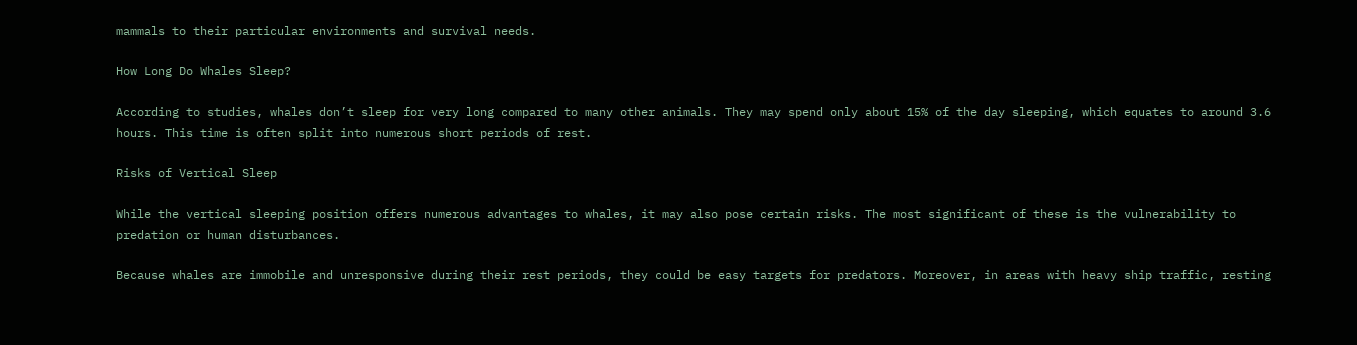mammals to their particular environments and survival needs.

How Long Do Whales Sleep?

According to studies, whales don’t sleep for very long compared to many other animals. They may spend only about 15% of the day sleeping, which equates to around 3.6 hours. This time is often split into numerous short periods of rest.

Risks of Vertical Sleep

While the vertical sleeping position offers numerous advantages to whales, it may also pose certain risks. The most significant of these is the vulnerability to predation or human disturbances.

Because whales are immobile and unresponsive during their rest periods, they could be easy targets for predators. Moreover, in areas with heavy ship traffic, resting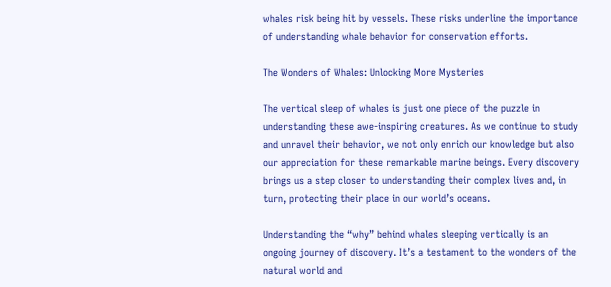whales risk being hit by vessels. These risks underline the importance of understanding whale behavior for conservation efforts.

The Wonders of Whales: Unlocking More Mysteries

The vertical sleep of whales is just one piece of the puzzle in understanding these awe-inspiring creatures. As we continue to study and unravel their behavior, we not only enrich our knowledge but also our appreciation for these remarkable marine beings. Every discovery brings us a step closer to understanding their complex lives and, in turn, protecting their place in our world’s oceans.

Understanding the “why” behind whales sleeping vertically is an ongoing journey of discovery. It’s a testament to the wonders of the natural world and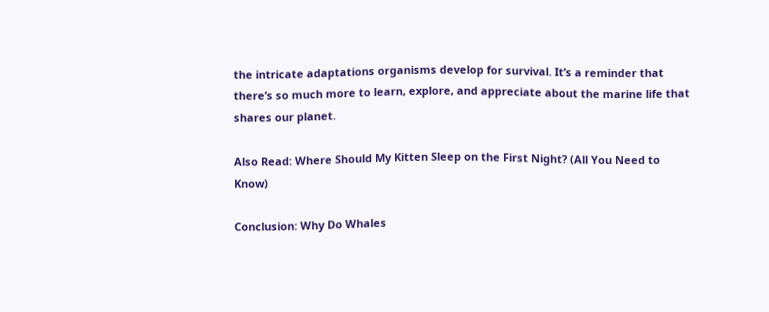the intricate adaptations organisms develop for survival. It’s a reminder that there’s so much more to learn, explore, and appreciate about the marine life that shares our planet.

Also Read: Where Should My Kitten Sleep on the First Night? (All You Need to Know)

Conclusion: Why Do Whales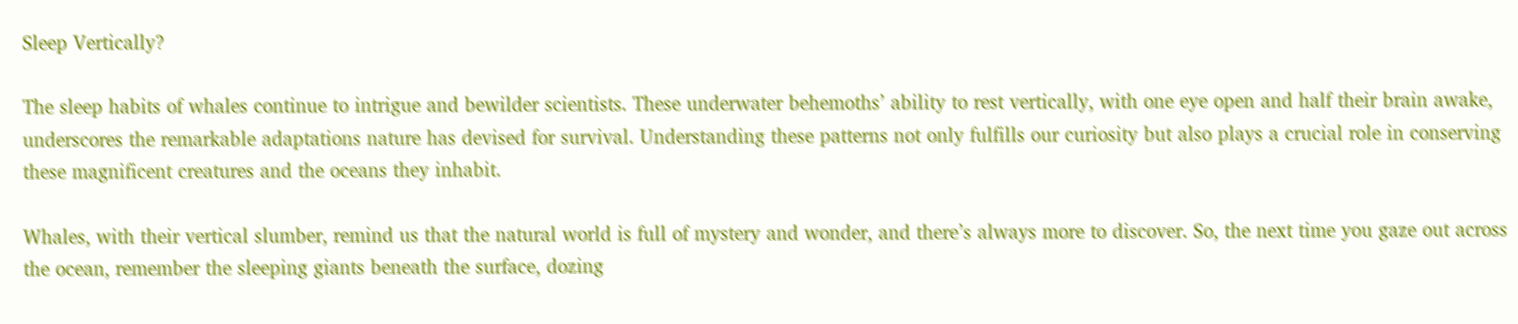Sleep Vertically?

The sleep habits of whales continue to intrigue and bewilder scientists. These underwater behemoths’ ability to rest vertically, with one eye open and half their brain awake, underscores the remarkable adaptations nature has devised for survival. Understanding these patterns not only fulfills our curiosity but also plays a crucial role in conserving these magnificent creatures and the oceans they inhabit.

Whales, with their vertical slumber, remind us that the natural world is full of mystery and wonder, and there’s always more to discover. So, the next time you gaze out across the ocean, remember the sleeping giants beneath the surface, dozing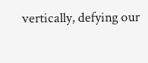vertically, defying our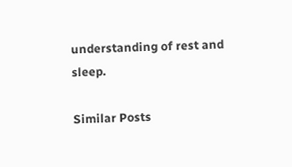understanding of rest and sleep.

Similar Posts